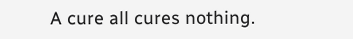A cure all cures nothing.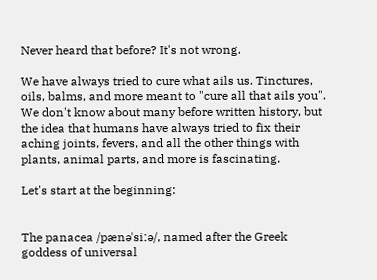Never heard that before? It's not wrong.

We have always tried to cure what ails us. Tinctures, oils, balms, and more meant to "cure all that ails you". We don't know about many before written history, but the idea that humans have always tried to fix their aching joints, fevers, and all the other things with plants, animal parts, and more is fascinating.

Let's start at the beginning:


The panacea /pænəˈsiːə/, named after the Greek goddess of universal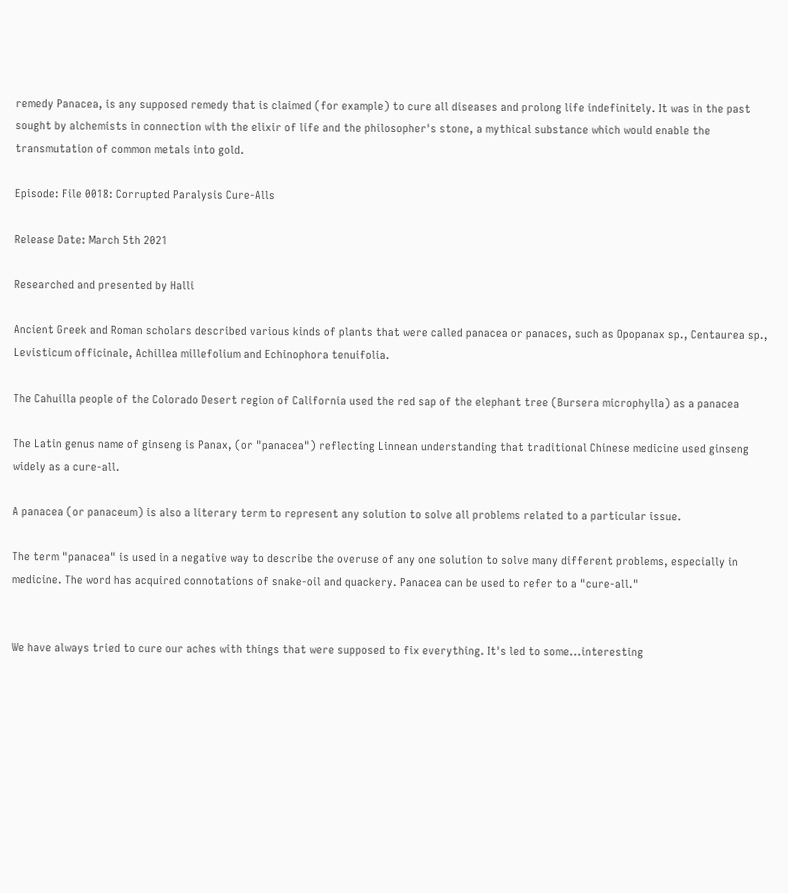remedy Panacea, is any supposed remedy that is claimed (for example) to cure all diseases and prolong life indefinitely. It was in the past sought by alchemists in connection with the elixir of life and the philosopher's stone, a mythical substance which would enable the transmutation of common metals into gold.

Episode: File 0018: Corrupted Paralysis Cure-Alls

Release Date: March 5th 2021

Researched and presented by Halli

Ancient Greek and Roman scholars described various kinds of plants that were called panacea or panaces, such as Opopanax sp., Centaurea sp., Levisticum officinale, Achillea millefolium and Echinophora tenuifolia.

The Cahuilla people of the Colorado Desert region of California used the red sap of the elephant tree (Bursera microphylla) as a panacea

The Latin genus name of ginseng is Panax, (or "panacea") reflecting Linnean understanding that traditional Chinese medicine used ginseng widely as a cure-all.

A panacea (or panaceum) is also a literary term to represent any solution to solve all problems related to a particular issue.

The term "panacea" is used in a negative way to describe the overuse of any one solution to solve many different problems, especially in medicine. The word has acquired connotations of snake-oil and quackery. Panacea can be used to refer to a "cure-all."


We have always tried to cure our aches with things that were supposed to fix everything. It's led to some...interesting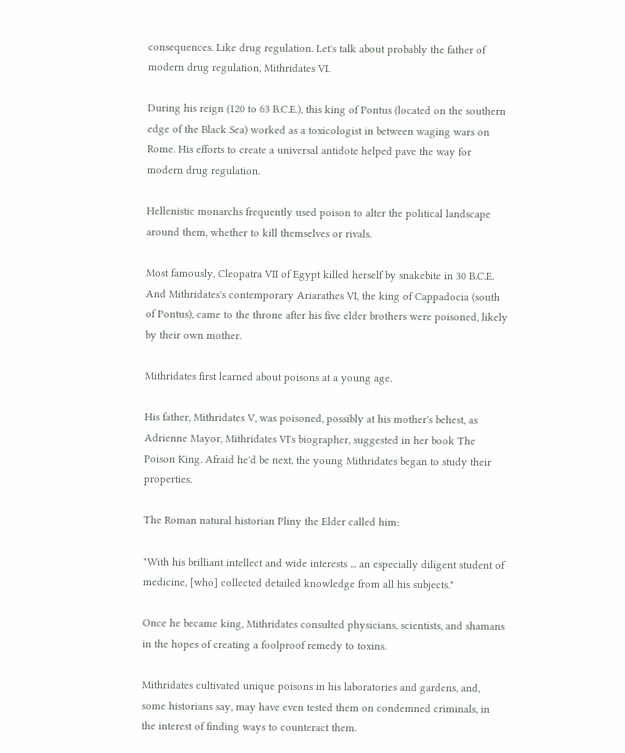consequences. Like drug regulation. Let's talk about probably the father of modern drug regulation, Mithridates VI.

During his reign (120 to 63 B.C.E.), this king of Pontus (located on the southern edge of the Black Sea) worked as a toxicologist in between waging wars on Rome. His efforts to create a universal antidote helped pave the way for modern drug regulation.

Hellenistic monarchs frequently used poison to alter the political landscape around them, whether to kill themselves or rivals.

Most famously, Cleopatra VII of Egypt killed herself by snakebite in 30 B.C.E. And Mithridates's contemporary Ariarathes VI, the king of Cappadocia (south of Pontus), came to the throne after his five elder brothers were poisoned, likely by their own mother.

Mithridates first learned about poisons at a young age.

His father, Mithridates V, was poisoned, possibly at his mother's behest, as Adrienne Mayor, Mithridates VI's biographer, suggested in her book The Poison King. Afraid he'd be next, the young Mithridates began to study their properties.

The Roman natural historian Pliny the Elder called him:

"With his brilliant intellect and wide interests ... an especially diligent student of medicine, [who] collected detailed knowledge from all his subjects."

Once he became king, Mithridates consulted physicians, scientists, and shamans in the hopes of creating a foolproof remedy to toxins.

Mithridates cultivated unique poisons in his laboratories and gardens, and, some historians say, may have even tested them on condemned criminals, in the interest of finding ways to counteract them.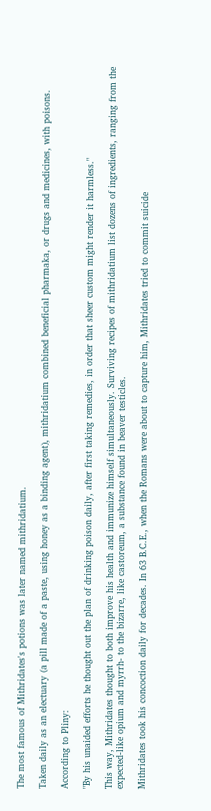The most famous of Mithridates's potions was later named mithridatium.

Taken daily as an electuary (a pill made of a paste, using honey as a binding agent), mithridatium combined beneficial pharmaka, or drugs and medicines, with poisons.

According to Pliny:

"By his unaided efforts he thought out the plan of drinking poison daily, after first taking remedies, in order that sheer custom might render it harmless."

This way, Mithridates thought to both improve his health and immunize himself simultaneously. Surviving recipes of mithridatium list dozens of ingredients, ranging from the expected-like opium and myrrh- to the bizarre, like castoreum, a substance found in beaver testicles.

Mithridates took his concoction daily for decades. In 63 B.C.E., when the Romans were about to capture him, Mithridates tried to commit suicide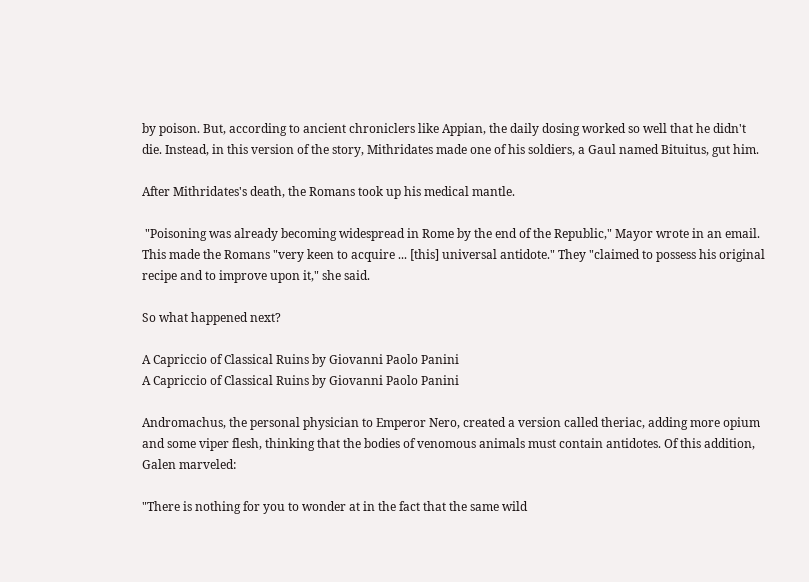by poison. But, according to ancient chroniclers like Appian, the daily dosing worked so well that he didn't die. Instead, in this version of the story, Mithridates made one of his soldiers, a Gaul named Bituitus, gut him.

After Mithridates's death, the Romans took up his medical mantle.

 "Poisoning was already becoming widespread in Rome by the end of the Republic," Mayor wrote in an email. This made the Romans "very keen to acquire ... [this] universal antidote." They "claimed to possess his original recipe and to improve upon it," she said.

So what happened next?

A Capriccio of Classical Ruins by Giovanni Paolo Panini
A Capriccio of Classical Ruins by Giovanni Paolo Panini

Andromachus, the personal physician to Emperor Nero, created a version called theriac, adding more opium and some viper flesh, thinking that the bodies of venomous animals must contain antidotes. Of this addition, Galen marveled:

"There is nothing for you to wonder at in the fact that the same wild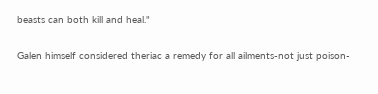beasts can both kill and heal."

Galen himself considered theriac a remedy for all ailments-not just poison-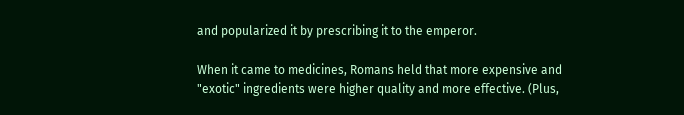and popularized it by prescribing it to the emperor.

When it came to medicines, Romans held that more expensive and "exotic" ingredients were higher quality and more effective. (Plus,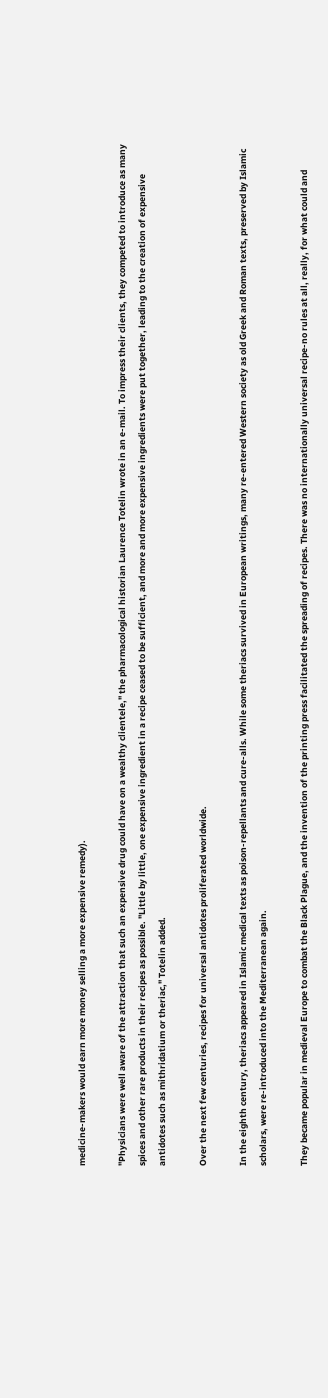medicine-makers would earn more money selling a more expensive remedy).

"Physicians were well aware of the attraction that such an expensive drug could have on a wealthy clientele," the pharmacological historian Laurence Totelin wrote in an e-mail. To impress their clients, they competed to introduce as many spices and other rare products in their recipes as possible. "Little by little, one expensive ingredient in a recipe ceased to be sufficient, and more and more expensive ingredients were put together, leading to the creation of expensive antidotes such as mithridatium or theriac," Totelin added.

Over the next few centuries, recipes for universal antidotes proliferated worldwide.

In the eighth century, theriacs appeared in Islamic medical texts as poison-repellants and cure-alls. While some theriacs survived in European writings, many re-entered Western society as old Greek and Roman texts, preserved by Islamic scholars, were re-introduced into the Mediterranean again.

They became popular in medieval Europe to combat the Black Plague, and the invention of the printing press facilitated the spreading of recipes. There was no internationally universal recipe-no rules at all, really, for what could and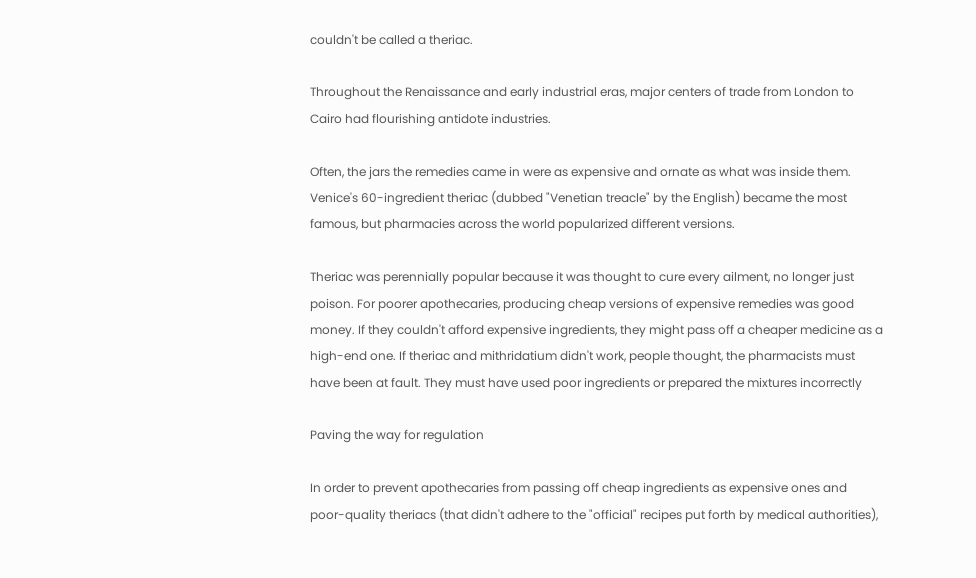couldn't be called a theriac.

Throughout the Renaissance and early industrial eras, major centers of trade from London to Cairo had flourishing antidote industries.

Often, the jars the remedies came in were as expensive and ornate as what was inside them. Venice's 60-ingredient theriac (dubbed "Venetian treacle" by the English) became the most famous, but pharmacies across the world popularized different versions.

Theriac was perennially popular because it was thought to cure every ailment, no longer just poison. For poorer apothecaries, producing cheap versions of expensive remedies was good money. If they couldn't afford expensive ingredients, they might pass off a cheaper medicine as a high-end one. If theriac and mithridatium didn't work, people thought, the pharmacists must have been at fault. They must have used poor ingredients or prepared the mixtures incorrectly

Paving the way for regulation

In order to prevent apothecaries from passing off cheap ingredients as expensive ones and poor-quality theriacs (that didn't adhere to the "official" recipes put forth by medical authorities),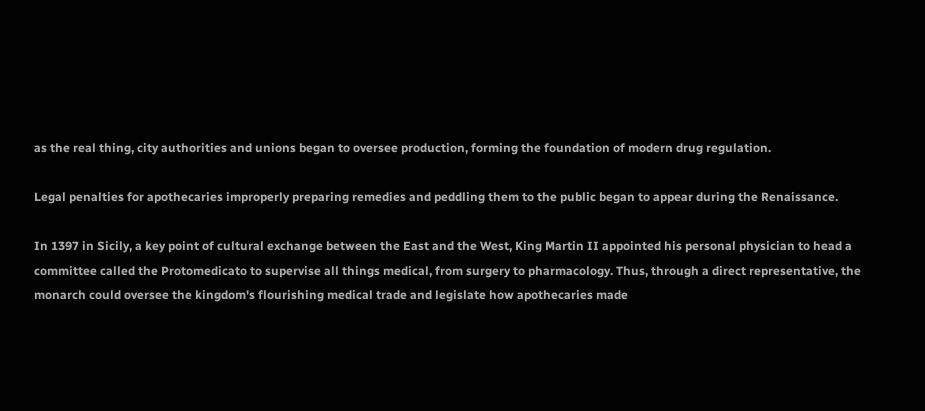as the real thing, city authorities and unions began to oversee production, forming the foundation of modern drug regulation.

Legal penalties for apothecaries improperly preparing remedies and peddling them to the public began to appear during the Renaissance.

In 1397 in Sicily, a key point of cultural exchange between the East and the West, King Martin II appointed his personal physician to head a committee called the Protomedicato to supervise all things medical, from surgery to pharmacology. Thus, through a direct representative, the monarch could oversee the kingdom's flourishing medical trade and legislate how apothecaries made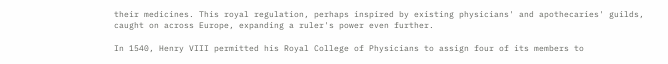their medicines. This royal regulation, perhaps inspired by existing physicians' and apothecaries' guilds, caught on across Europe, expanding a ruler's power even further.

In 1540, Henry VIII permitted his Royal College of Physicians to assign four of its members to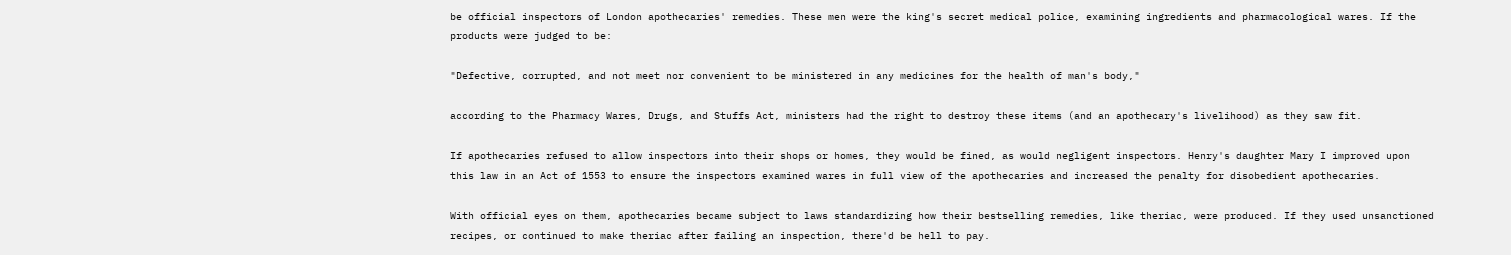be official inspectors of London apothecaries' remedies. These men were the king's secret medical police, examining ingredients and pharmacological wares. If the products were judged to be:

"Defective, corrupted, and not meet nor convenient to be ministered in any medicines for the health of man's body,"

according to the Pharmacy Wares, Drugs, and Stuffs Act, ministers had the right to destroy these items (and an apothecary's livelihood) as they saw fit.

If apothecaries refused to allow inspectors into their shops or homes, they would be fined, as would negligent inspectors. Henry's daughter Mary I improved upon this law in an Act of 1553 to ensure the inspectors examined wares in full view of the apothecaries and increased the penalty for disobedient apothecaries.

With official eyes on them, apothecaries became subject to laws standardizing how their bestselling remedies, like theriac, were produced. If they used unsanctioned recipes, or continued to make theriac after failing an inspection, there'd be hell to pay.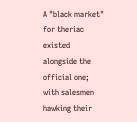A "black market" for theriac existed alongside the official one; with salesmen hawking their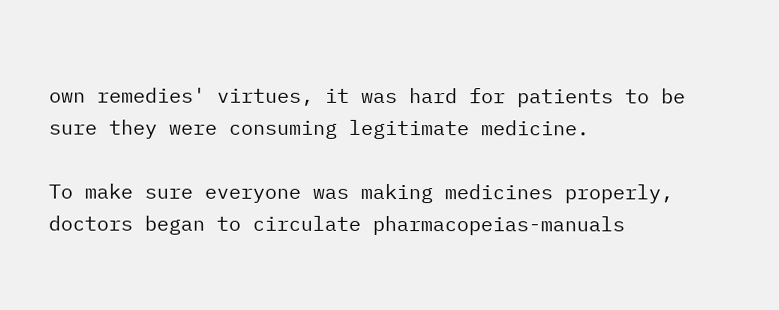own remedies' virtues, it was hard for patients to be sure they were consuming legitimate medicine.

To make sure everyone was making medicines properly, doctors began to circulate pharmacopeias-manuals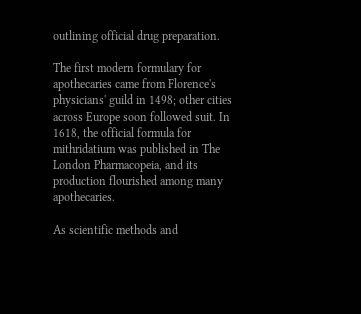outlining official drug preparation.

The first modern formulary for apothecaries came from Florence's physicians' guild in 1498; other cities across Europe soon followed suit. In 1618, the official formula for mithridatium was published in The London Pharmacopeia, and its production flourished among many apothecaries.

As scientific methods and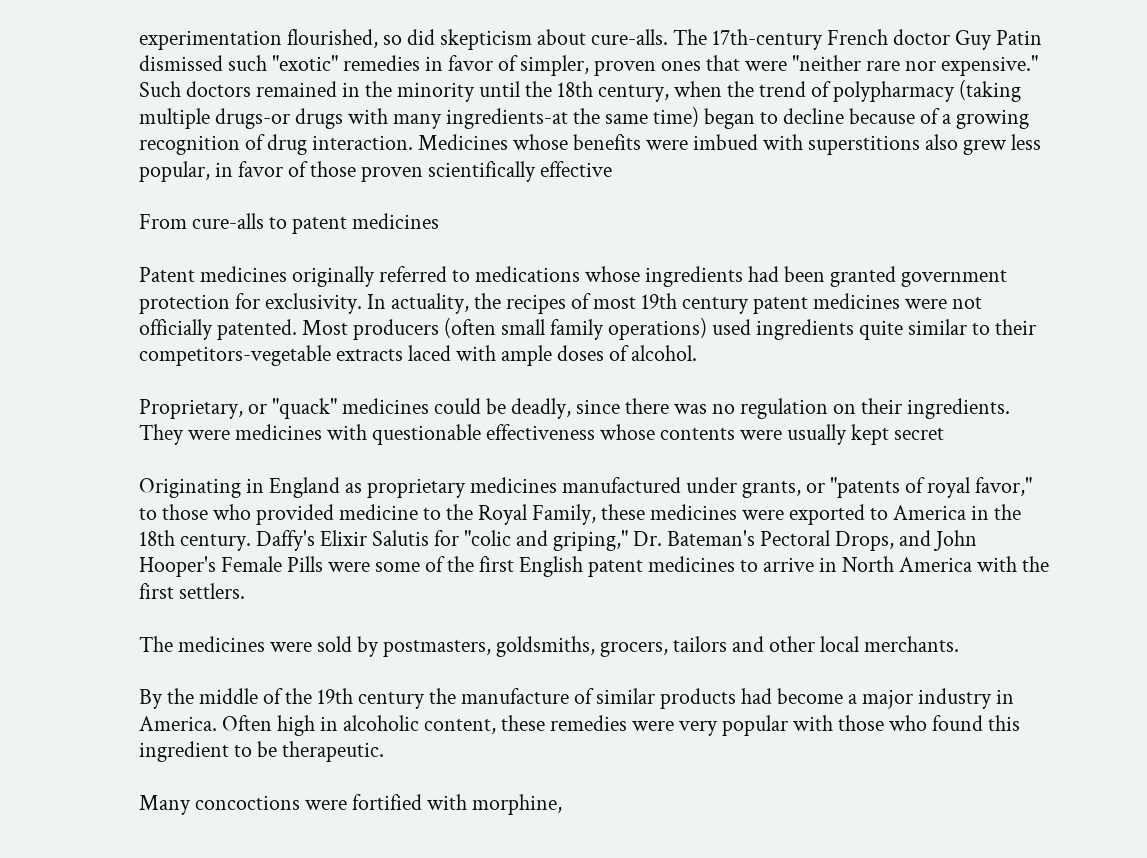experimentation flourished, so did skepticism about cure-alls. The 17th-century French doctor Guy Patin dismissed such "exotic" remedies in favor of simpler, proven ones that were "neither rare nor expensive." Such doctors remained in the minority until the 18th century, when the trend of polypharmacy (taking multiple drugs-or drugs with many ingredients-at the same time) began to decline because of a growing recognition of drug interaction. Medicines whose benefits were imbued with superstitions also grew less popular, in favor of those proven scientifically effective

From cure-alls to patent medicines

Patent medicines originally referred to medications whose ingredients had been granted government protection for exclusivity. In actuality, the recipes of most 19th century patent medicines were not officially patented. Most producers (often small family operations) used ingredients quite similar to their competitors-vegetable extracts laced with ample doses of alcohol.

Proprietary, or "quack" medicines could be deadly, since there was no regulation on their ingredients. They were medicines with questionable effectiveness whose contents were usually kept secret

Originating in England as proprietary medicines manufactured under grants, or "patents of royal favor," to those who provided medicine to the Royal Family, these medicines were exported to America in the 18th century. Daffy's Elixir Salutis for "colic and griping," Dr. Bateman's Pectoral Drops, and John Hooper's Female Pills were some of the first English patent medicines to arrive in North America with the first settlers.

The medicines were sold by postmasters, goldsmiths, grocers, tailors and other local merchants.

By the middle of the 19th century the manufacture of similar products had become a major industry in America. Often high in alcoholic content, these remedies were very popular with those who found this ingredient to be therapeutic.

Many concoctions were fortified with morphine,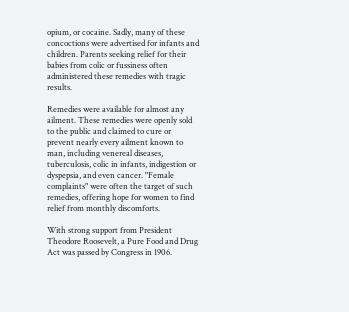opium, or cocaine. Sadly, many of these concoctions were advertised for infants and children. Parents seeking relief for their babies from colic or fussiness often administered these remedies with tragic results.

Remedies were available for almost any ailment. These remedies were openly sold to the public and claimed to cure or prevent nearly every ailment known to man, including venereal diseases, tuberculosis, colic in infants, indigestion or dyspepsia, and even cancer. "Female complaints" were often the target of such remedies, offering hope for women to find relief from monthly discomforts.

With strong support from President Theodore Roosevelt, a Pure Food and Drug Act was passed by Congress in 1906.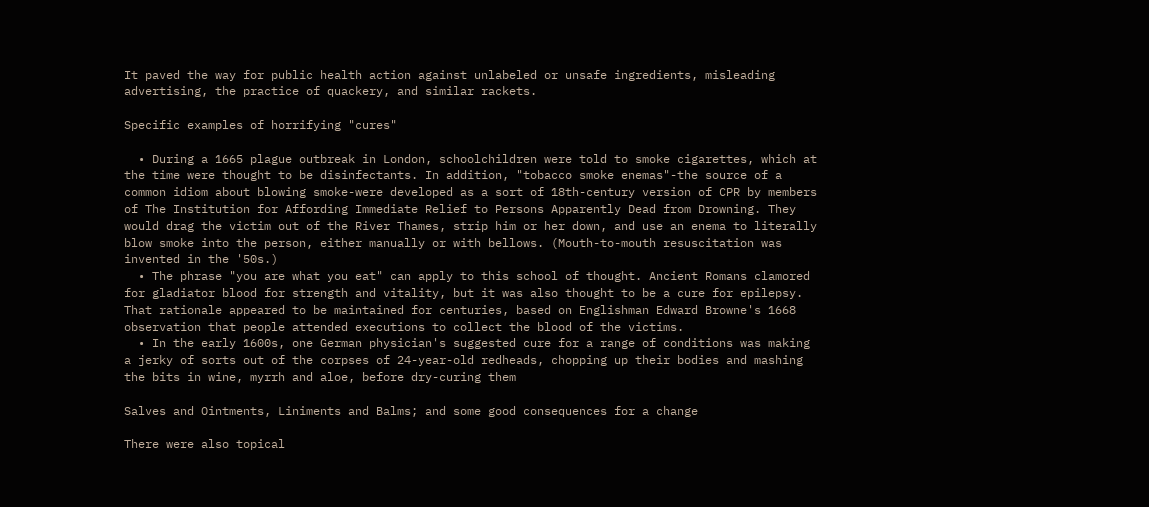It paved the way for public health action against unlabeled or unsafe ingredients, misleading advertising, the practice of quackery, and similar rackets.

Specific examples of horrifying "cures"

  • During a 1665 plague outbreak in London, schoolchildren were told to smoke cigarettes, which at the time were thought to be disinfectants. In addition, "tobacco smoke enemas"-the source of a common idiom about blowing smoke-were developed as a sort of 18th-century version of CPR by members of The Institution for Affording Immediate Relief to Persons Apparently Dead from Drowning. They would drag the victim out of the River Thames, strip him or her down, and use an enema to literally blow smoke into the person, either manually or with bellows. (Mouth-to-mouth resuscitation was invented in the '50s.)
  • The phrase "you are what you eat" can apply to this school of thought. Ancient Romans clamored for gladiator blood for strength and vitality, but it was also thought to be a cure for epilepsy. That rationale appeared to be maintained for centuries, based on Englishman Edward Browne's 1668 observation that people attended executions to collect the blood of the victims.
  • In the early 1600s, one German physician's suggested cure for a range of conditions was making a jerky of sorts out of the corpses of 24-year-old redheads, chopping up their bodies and mashing the bits in wine, myrrh and aloe, before dry-curing them

Salves and Ointments, Liniments and Balms; and some good consequences for a change

There were also topical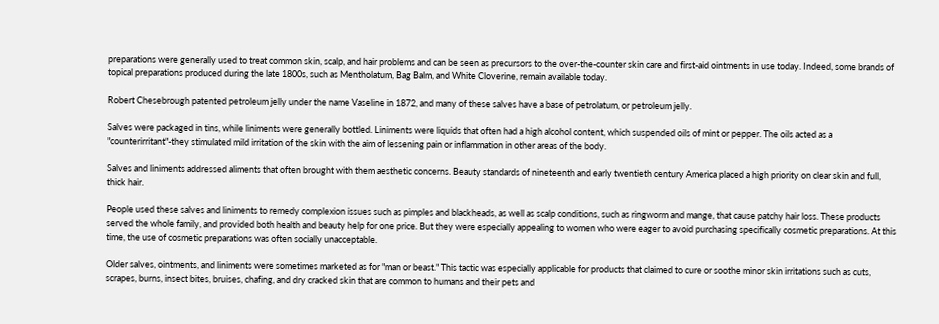preparations were generally used to treat common skin, scalp, and hair problems and can be seen as precursors to the over-the-counter skin care and first-aid ointments in use today. Indeed, some brands of topical preparations produced during the late 1800s, such as Mentholatum, Bag Balm, and White Cloverine, remain available today.

Robert Chesebrough patented petroleum jelly under the name Vaseline in 1872, and many of these salves have a base of petrolatum, or petroleum jelly.

Salves were packaged in tins, while liniments were generally bottled. Liniments were liquids that often had a high alcohol content, which suspended oils of mint or pepper. The oils acted as a "counterirritant"-they stimulated mild irritation of the skin with the aim of lessening pain or inflammation in other areas of the body.

Salves and liniments addressed aliments that often brought with them aesthetic concerns. Beauty standards of nineteenth and early twentieth century America placed a high priority on clear skin and full, thick hair.

People used these salves and liniments to remedy complexion issues such as pimples and blackheads, as well as scalp conditions, such as ringworm and mange, that cause patchy hair loss. These products served the whole family, and provided both health and beauty help for one price. But they were especially appealing to women who were eager to avoid purchasing specifically cosmetic preparations. At this time, the use of cosmetic preparations was often socially unacceptable.

Older salves, ointments, and liniments were sometimes marketed as for "man or beast." This tactic was especially applicable for products that claimed to cure or soothe minor skin irritations such as cuts, scrapes, burns, insect bites, bruises, chafing, and dry cracked skin that are common to humans and their pets and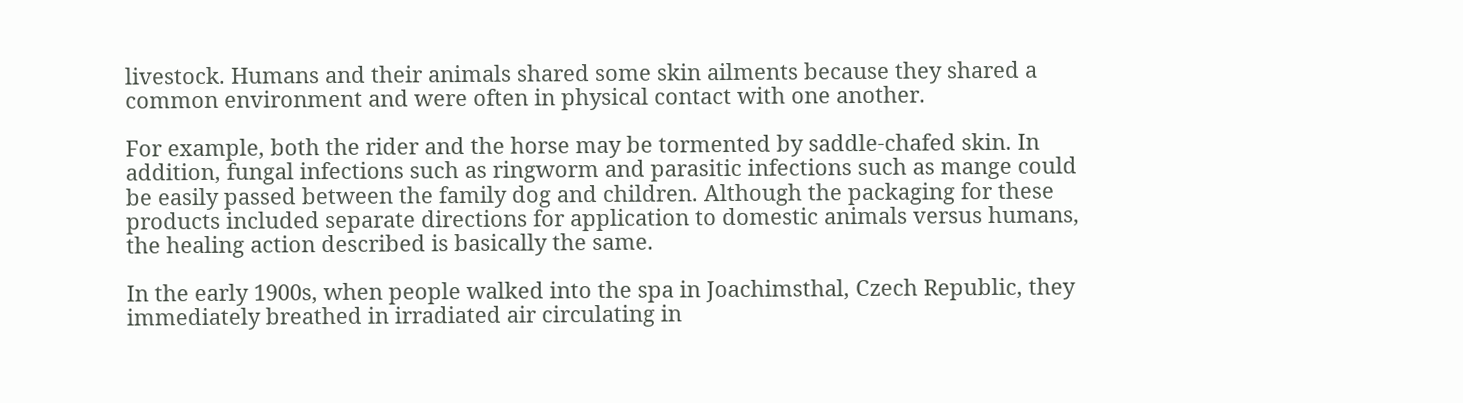livestock. Humans and their animals shared some skin ailments because they shared a common environment and were often in physical contact with one another.

For example, both the rider and the horse may be tormented by saddle-chafed skin. In addition, fungal infections such as ringworm and parasitic infections such as mange could be easily passed between the family dog and children. Although the packaging for these products included separate directions for application to domestic animals versus humans, the healing action described is basically the same.

In the early 1900s, when people walked into the spa in Joachimsthal, Czech Republic, they immediately breathed in irradiated air circulating in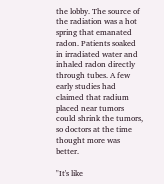the lobby. The source of the radiation was a hot spring that emanated radon. Patients soaked in irradiated water and inhaled radon directly through tubes. A few early studies had claimed that radium placed near tumors could shrink the tumors, so doctors at the time thought more was better.

"It's like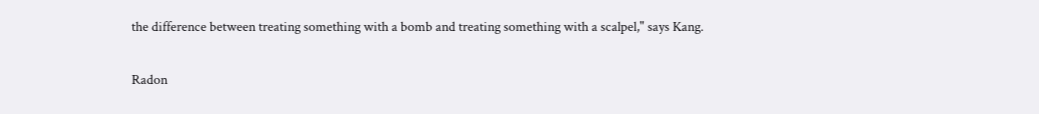the difference between treating something with a bomb and treating something with a scalpel," says Kang.

Radon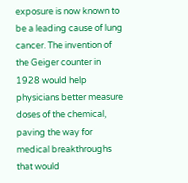exposure is now known to be a leading cause of lung cancer. The invention of the Geiger counter in 1928 would help physicians better measure doses of the chemical, paving the way for medical breakthroughs that would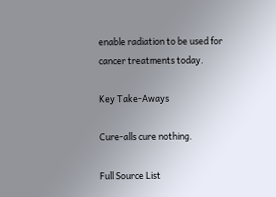enable radiation to be used for cancer treatments today.

Key Take-Aways

Cure-alls cure nothing.

Full Source List